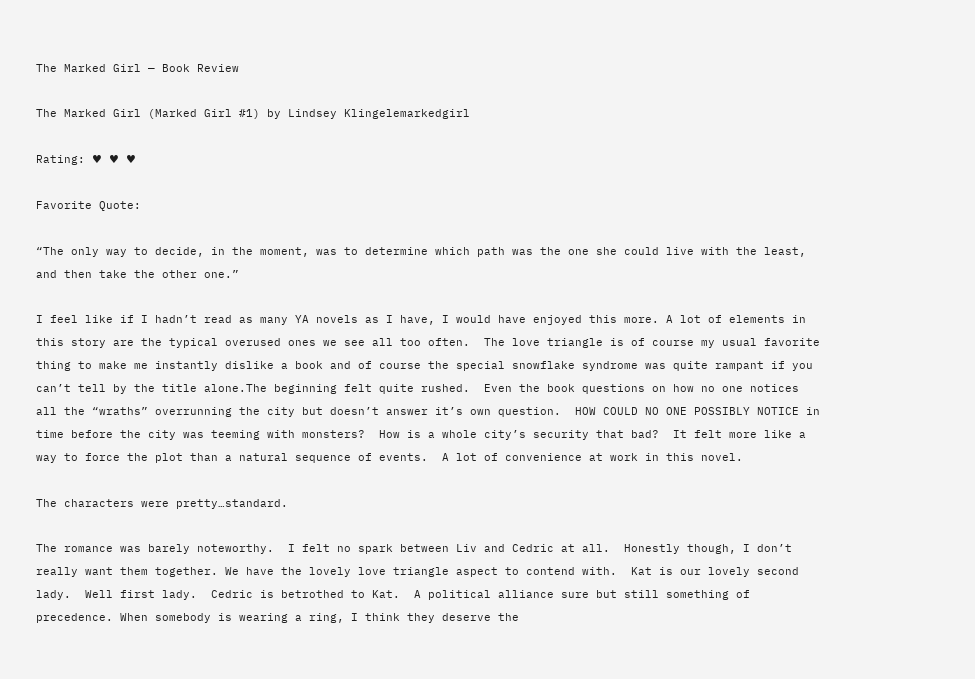The Marked Girl — Book Review

The Marked Girl (Marked Girl #1) by Lindsey Klingelemarkedgirl

Rating: ♥ ♥ ♥

Favorite Quote:

“The only way to decide, in the moment, was to determine which path was the one she could live with the least, and then take the other one.”

I feel like if I hadn’t read as many YA novels as I have, I would have enjoyed this more. A lot of elements in this story are the typical overused ones we see all too often.  The love triangle is of course my usual favorite thing to make me instantly dislike a book and of course the special snowflake syndrome was quite rampant if you can’t tell by the title alone.The beginning felt quite rushed.  Even the book questions on how no one notices all the “wraths” overrunning the city but doesn’t answer it’s own question.  HOW COULD NO ONE POSSIBLY NOTICE in time before the city was teeming with monsters?  How is a whole city’s security that bad?  It felt more like a way to force the plot than a natural sequence of events.  A lot of convenience at work in this novel.

The characters were pretty…standard.

The romance was barely noteworthy.  I felt no spark between Liv and Cedric at all.  Honestly though, I don’t really want them together. We have the lovely love triangle aspect to contend with.  Kat is our lovely second lady.  Well first lady.  Cedric is betrothed to Kat.  A political alliance sure but still something of precedence. When somebody is wearing a ring, I think they deserve the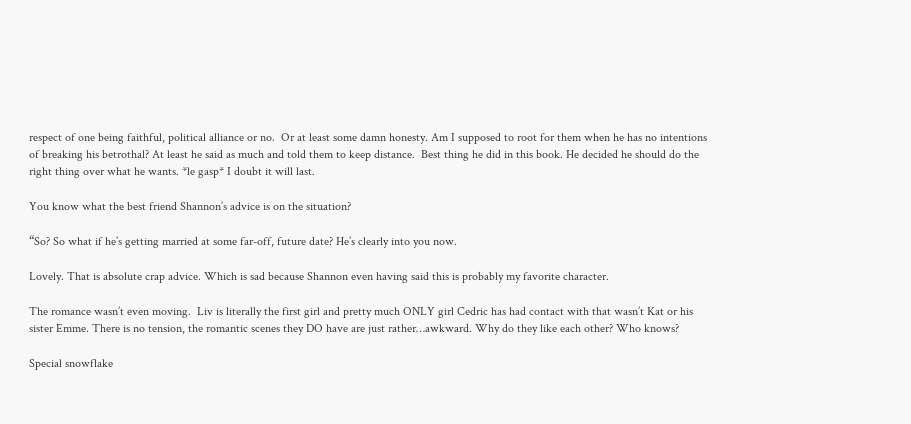respect of one being faithful, political alliance or no.  Or at least some damn honesty. Am I supposed to root for them when he has no intentions of breaking his betrothal? At least he said as much and told them to keep distance.  Best thing he did in this book. He decided he should do the right thing over what he wants. *le gasp* I doubt it will last.

You know what the best friend Shannon’s advice is on the situation?

“So? So what if he’s getting married at some far-off, future date? He’s clearly into you now.

Lovely. That is absolute crap advice. Which is sad because Shannon even having said this is probably my favorite character.

The romance wasn’t even moving.  Liv is literally the first girl and pretty much ONLY girl Cedric has had contact with that wasn’t Kat or his sister Emme. There is no tension, the romantic scenes they DO have are just rather…awkward. Why do they like each other? Who knows?

Special snowflake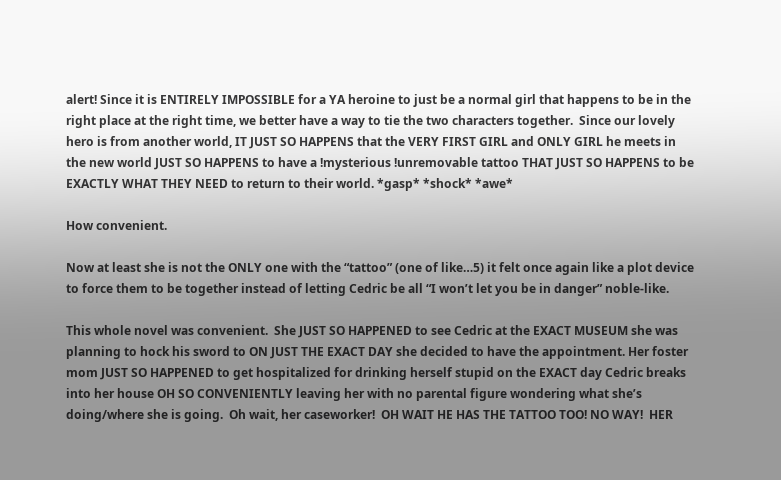alert! Since it is ENTIRELY IMPOSSIBLE for a YA heroine to just be a normal girl that happens to be in the right place at the right time, we better have a way to tie the two characters together.  Since our lovely hero is from another world, IT JUST SO HAPPENS that the VERY FIRST GIRL and ONLY GIRL he meets in the new world JUST SO HAPPENS to have a !mysterious !unremovable tattoo THAT JUST SO HAPPENS to be EXACTLY WHAT THEY NEED to return to their world. *gasp* *shock* *awe*

How convenient.

Now at least she is not the ONLY one with the “tattoo” (one of like…5) it felt once again like a plot device to force them to be together instead of letting Cedric be all “I won’t let you be in danger” noble-like.

This whole novel was convenient.  She JUST SO HAPPENED to see Cedric at the EXACT MUSEUM she was planning to hock his sword to ON JUST THE EXACT DAY she decided to have the appointment. Her foster mom JUST SO HAPPENED to get hospitalized for drinking herself stupid on the EXACT day Cedric breaks into her house OH SO CONVENIENTLY leaving her with no parental figure wondering what she’s doing/where she is going.  Oh wait, her caseworker!  OH WAIT HE HAS THE TATTOO TOO! NO WAY!  HER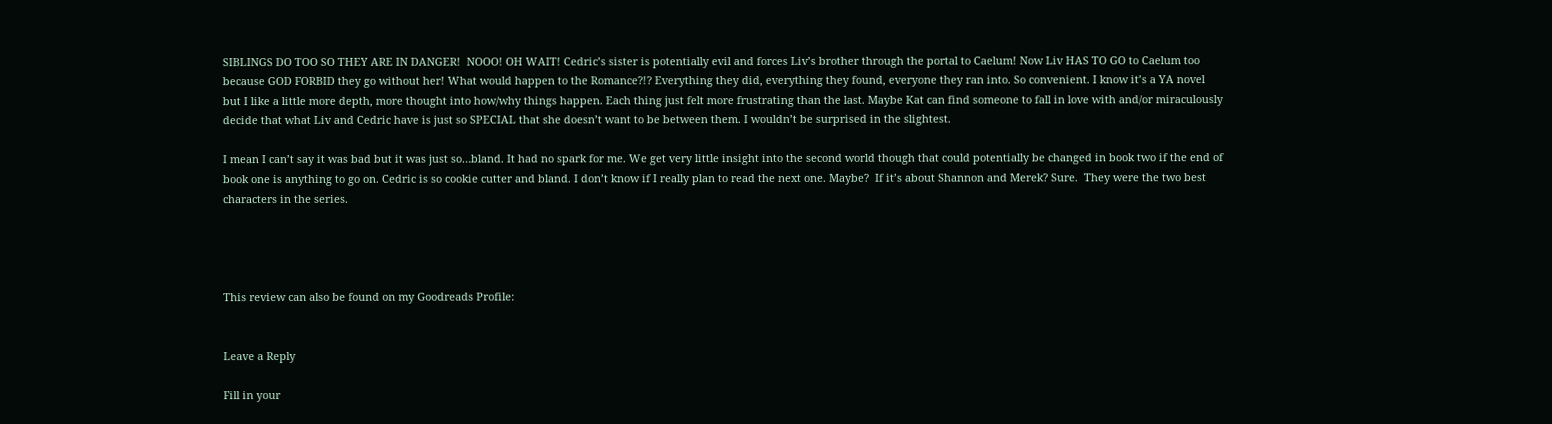SIBLINGS DO TOO SO THEY ARE IN DANGER!  NOOO! OH WAIT! Cedric’s sister is potentially evil and forces Liv’s brother through the portal to Caelum! Now Liv HAS TO GO to Caelum too because GOD FORBID they go without her! What would happen to the Romance?!? Everything they did, everything they found, everyone they ran into. So convenient. I know it’s a YA novel but I like a little more depth, more thought into how/why things happen. Each thing just felt more frustrating than the last. Maybe Kat can find someone to fall in love with and/or miraculously decide that what Liv and Cedric have is just so SPECIAL that she doesn’t want to be between them. I wouldn’t be surprised in the slightest.

I mean I can’t say it was bad but it was just so…bland. It had no spark for me. We get very little insight into the second world though that could potentially be changed in book two if the end of book one is anything to go on. Cedric is so cookie cutter and bland. I don’t know if I really plan to read the next one. Maybe?  If it’s about Shannon and Merek? Sure.  They were the two best characters in the series.




This review can also be found on my Goodreads Profile:


Leave a Reply

Fill in your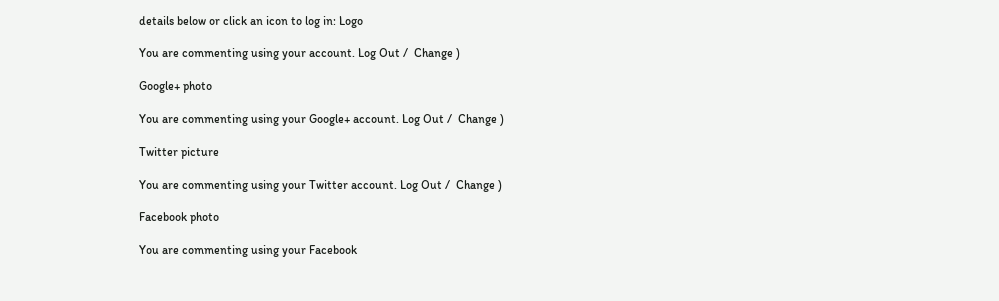details below or click an icon to log in: Logo

You are commenting using your account. Log Out /  Change )

Google+ photo

You are commenting using your Google+ account. Log Out /  Change )

Twitter picture

You are commenting using your Twitter account. Log Out /  Change )

Facebook photo

You are commenting using your Facebook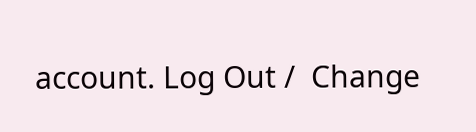account. Log Out /  Change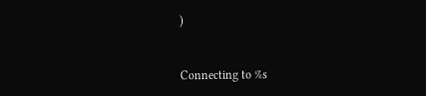)


Connecting to %s